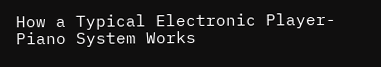How a Typical Electronic Player-Piano System Works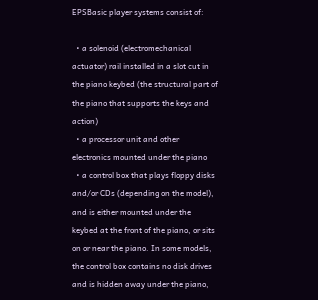EPSBasic player systems consist of:

  • a solenoid (electromechanical actuator) rail installed in a slot cut in the piano keybed (the structural part of the piano that supports the keys and action)
  • a processor unit and other electronics mounted under the piano
  • a control box that plays floppy disks and/or CDs (depending on the model), and is either mounted under the keybed at the front of the piano, or sits on or near the piano. In some models, the control box contains no disk drives and is hidden away under the piano,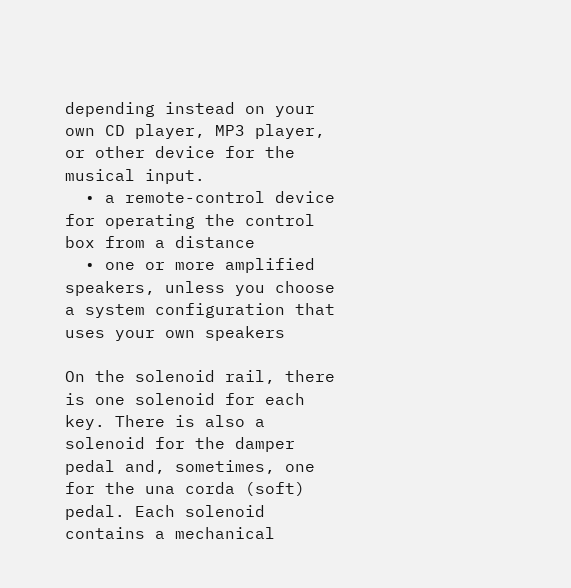depending instead on your own CD player, MP3 player, or other device for the musical input.
  • a remote-control device for operating the control box from a distance
  • one or more amplified speakers, unless you choose a system configuration that uses your own speakers

On the solenoid rail, there is one solenoid for each key. There is also a solenoid for the damper pedal and, sometimes, one for the una corda (soft) pedal. Each solenoid contains a mechanical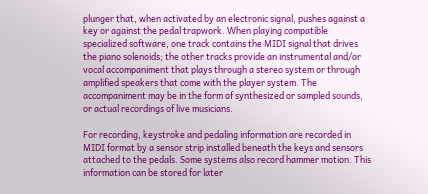plunger that, when activated by an electronic signal, pushes against a key or against the pedal trapwork. When playing compatible specialized software, one track contains the MIDI signal that drives the piano solenoids; the other tracks provide an instrumental and/or vocal accompaniment that plays through a stereo system or through amplified speakers that come with the player system. The accompaniment may be in the form of synthesized or sampled sounds, or actual recordings of live musicians.

For recording, keystroke and pedaling information are recorded in MIDI format by a sensor strip installed beneath the keys and sensors attached to the pedals. Some systems also record hammer motion. This information can be stored for later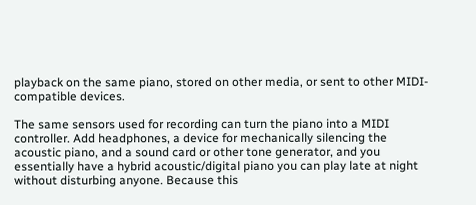playback on the same piano, stored on other media, or sent to other MIDI-compatible devices.

The same sensors used for recording can turn the piano into a MIDI controller. Add headphones, a device for mechanically silencing the acoustic piano, and a sound card or other tone generator, and you essentially have a hybrid acoustic/digital piano you can play late at night without disturbing anyone. Because this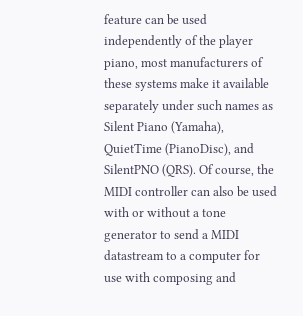feature can be used independently of the player piano, most manufacturers of these systems make it available separately under such names as Silent Piano (Yamaha), QuietTime (PianoDisc), and SilentPNO (QRS). Of course, the MIDI controller can also be used with or without a tone generator to send a MIDI datastream to a computer for use with composing and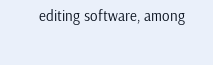editing software, among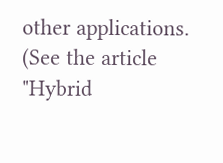other applications. (See the article "Hybrid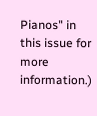Pianos" in this issue for more information.)